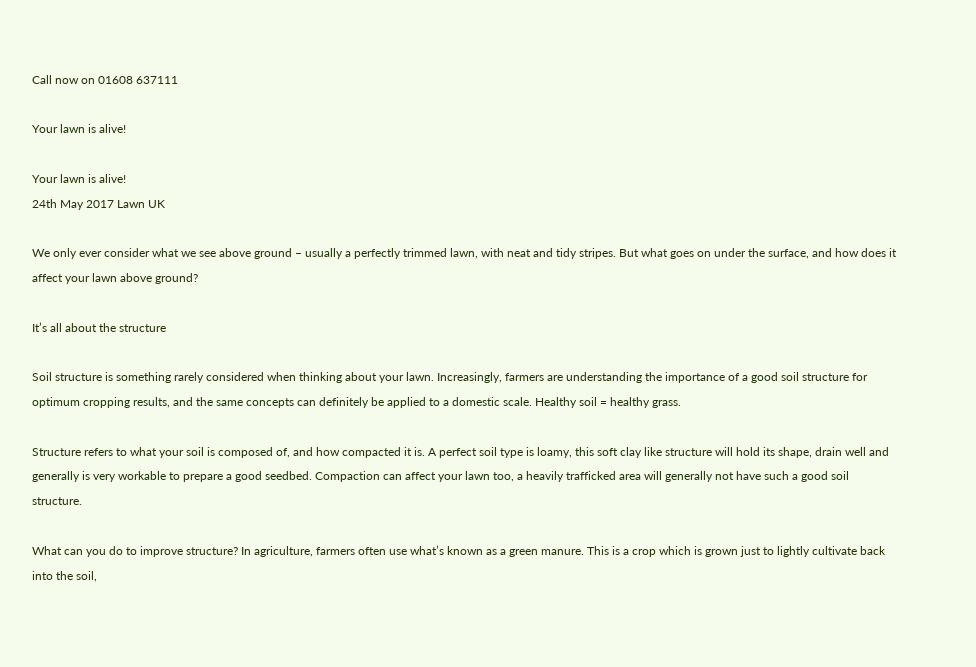Call now on 01608 637111

Your lawn is alive!

Your lawn is alive!
24th May 2017 Lawn UK

We only ever consider what we see above ground – usually a perfectly trimmed lawn, with neat and tidy stripes. But what goes on under the surface, and how does it affect your lawn above ground?

It’s all about the structure

Soil structure is something rarely considered when thinking about your lawn. Increasingly, farmers are understanding the importance of a good soil structure for optimum cropping results, and the same concepts can definitely be applied to a domestic scale. Healthy soil = healthy grass.

Structure refers to what your soil is composed of, and how compacted it is. A perfect soil type is loamy, this soft clay like structure will hold its shape, drain well and generally is very workable to prepare a good seedbed. Compaction can affect your lawn too, a heavily trafficked area will generally not have such a good soil structure.

What can you do to improve structure? In agriculture, farmers often use what’s known as a green manure. This is a crop which is grown just to lightly cultivate back into the soil,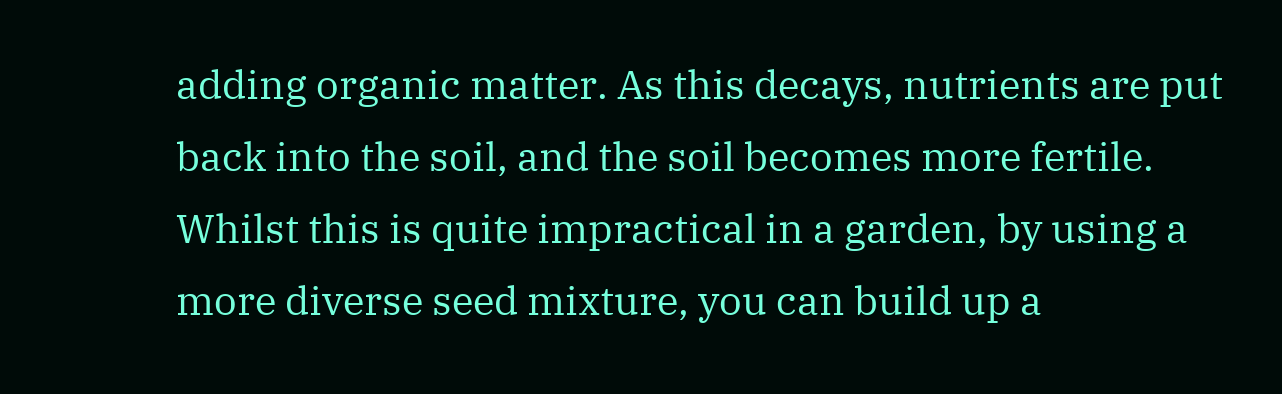adding organic matter. As this decays, nutrients are put back into the soil, and the soil becomes more fertile. Whilst this is quite impractical in a garden, by using a more diverse seed mixture, you can build up a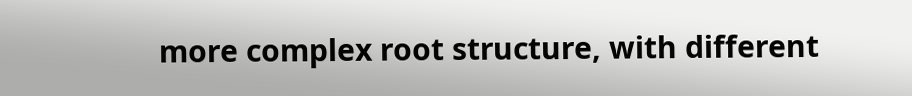more complex root structure, with different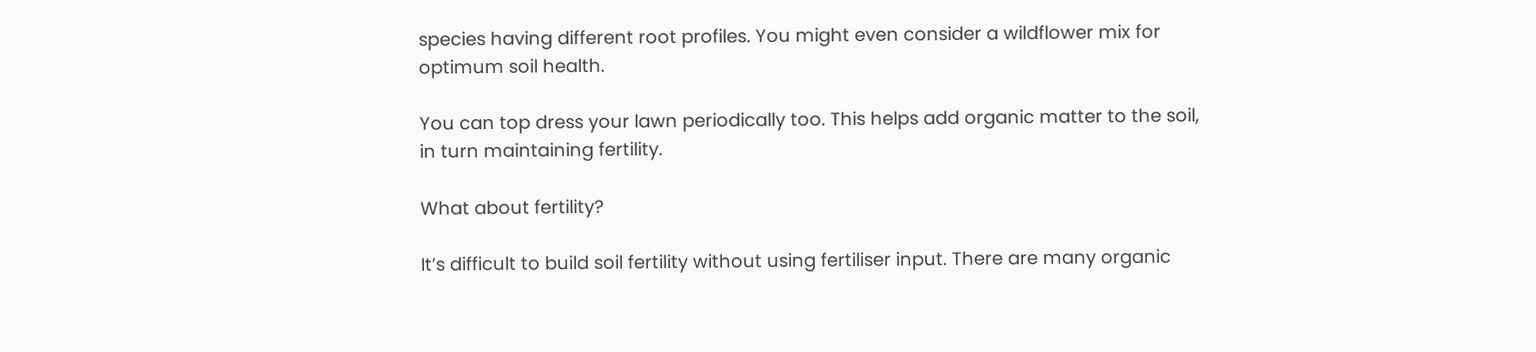species having different root profiles. You might even consider a wildflower mix for optimum soil health.

You can top dress your lawn periodically too. This helps add organic matter to the soil, in turn maintaining fertility.

What about fertility?

It’s difficult to build soil fertility without using fertiliser input. There are many organic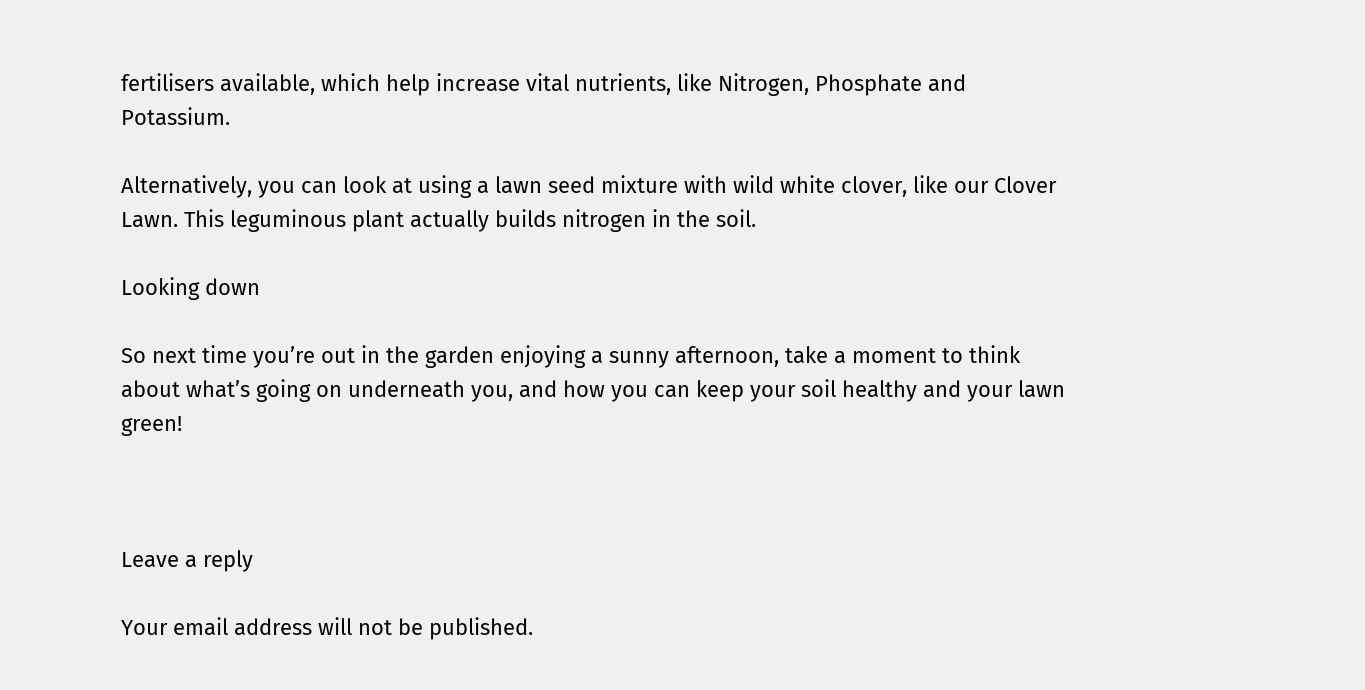fertilisers available, which help increase vital nutrients, like Nitrogen, Phosphate and Potassium.

Alternatively, you can look at using a lawn seed mixture with wild white clover, like our Clover Lawn. This leguminous plant actually builds nitrogen in the soil.

Looking down

So next time you’re out in the garden enjoying a sunny afternoon, take a moment to think about what’s going on underneath you, and how you can keep your soil healthy and your lawn green!



Leave a reply

Your email address will not be published.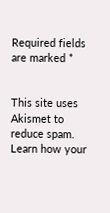Required fields are marked *


This site uses Akismet to reduce spam. Learn how your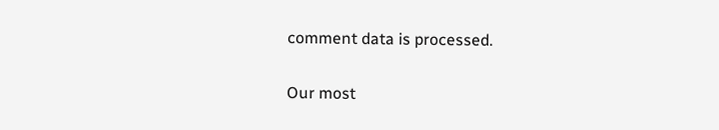comment data is processed.

Our most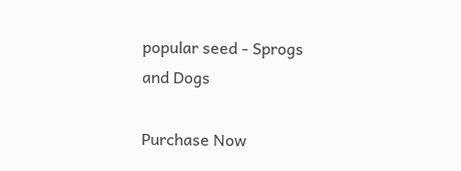popular seed - Sprogs and Dogs

Purchase Now